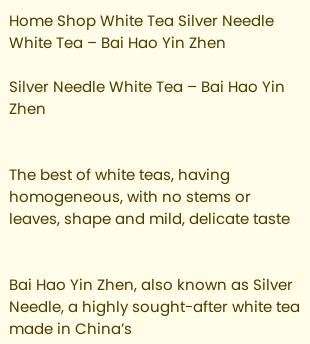Home Shop White Tea Silver Needle White Tea – Bai Hao Yin Zhen

Silver Needle White Tea – Bai Hao Yin Zhen


The best of white teas, having homogeneous, with no stems or leaves, shape and mild, delicate taste


Bai Hao Yin Zhen, also known as Silver Needle, a highly sought-after white tea made in China’s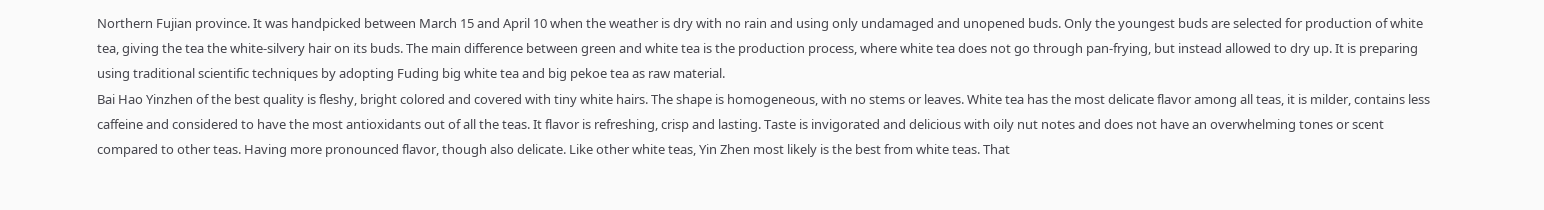Northern Fujian province. It was handpicked between March 15 and April 10 when the weather is dry with no rain and using only undamaged and unopened buds. Only the youngest buds are selected for production of white tea, giving the tea the white-silvery hair on its buds. The main difference between green and white tea is the production process, where white tea does not go through pan-frying, but instead allowed to dry up. It is preparing using traditional scientific techniques by adopting Fuding big white tea and big pekoe tea as raw material.
Bai Hao Yinzhen of the best quality is fleshy, bright colored and covered with tiny white hairs. The shape is homogeneous, with no stems or leaves. White tea has the most delicate flavor among all teas, it is milder, contains less caffeine and considered to have the most antioxidants out of all the teas. It flavor is refreshing, crisp and lasting. Taste is invigorated and delicious with oily nut notes and does not have an overwhelming tones or scent compared to other teas. Having more pronounced flavor, though also delicate. Like other white teas, Yin Zhen most likely is the best from white teas. That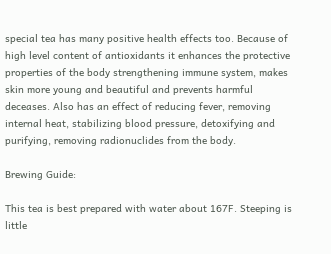special tea has many positive health effects too. Because of high level content of antioxidants it enhances the protective properties of the body strengthening immune system, makes skin more young and beautiful and prevents harmful deceases. Also has an effect of reducing fever, removing internal heat, stabilizing blood pressure, detoxifying and purifying, removing radionuclides from the body.

Brewing Guide:

This tea is best prepared with water about 167F. Steeping is little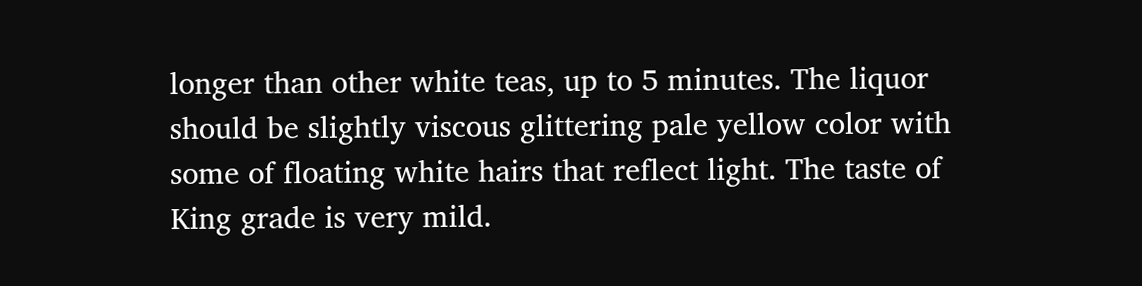longer than other white teas, up to 5 minutes. The liquor should be slightly viscous glittering pale yellow color with some of floating white hairs that reflect light. The taste of King grade is very mild.